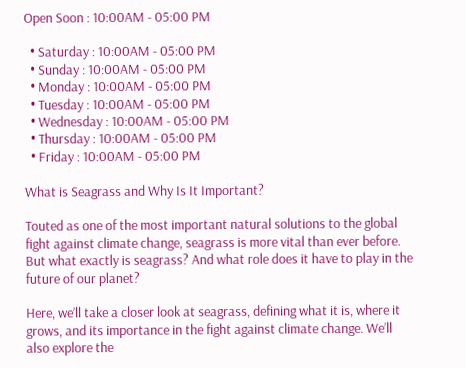Open Soon : 10:00AM - 05:00 PM

  • Saturday : 10:00AM - 05:00 PM
  • Sunday : 10:00AM - 05:00 PM
  • Monday : 10:00AM - 05:00 PM
  • Tuesday : 10:00AM - 05:00 PM
  • Wednesday : 10:00AM - 05:00 PM
  • Thursday : 10:00AM - 05:00 PM
  • Friday : 10:00AM - 05:00 PM

What is Seagrass and Why Is It Important?

Touted as one of the most important natural solutions to the global fight against climate change, seagrass is more vital than ever before. But what exactly is seagrass? And what role does it have to play in the future of our planet?

Here, we’ll take a closer look at seagrass, defining what it is, where it grows, and its importance in the fight against climate change. We’ll also explore the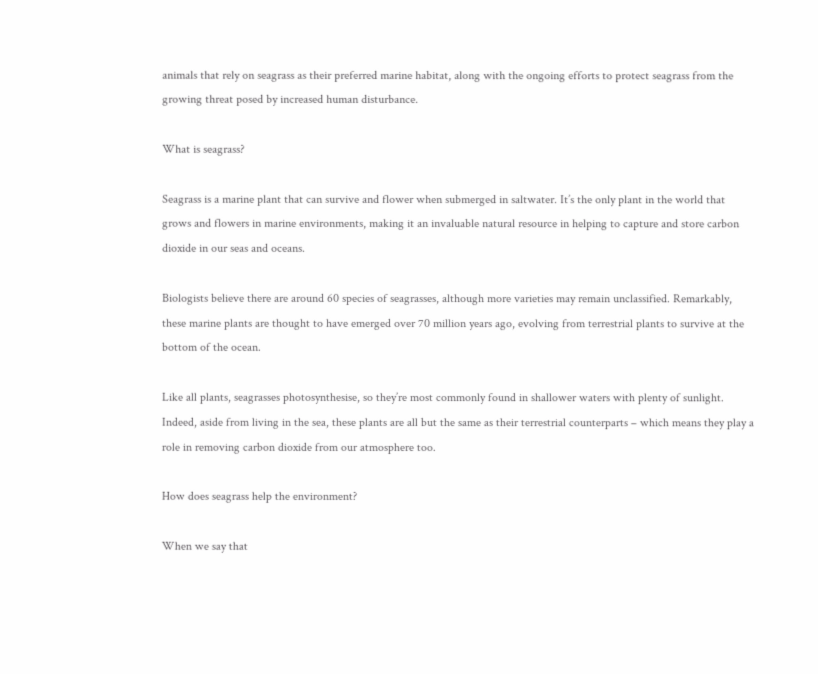animals that rely on seagrass as their preferred marine habitat, along with the ongoing efforts to protect seagrass from the growing threat posed by increased human disturbance.

What is seagrass?

Seagrass is a marine plant that can survive and flower when submerged in saltwater. It’s the only plant in the world that grows and flowers in marine environments, making it an invaluable natural resource in helping to capture and store carbon dioxide in our seas and oceans.

Biologists believe there are around 60 species of seagrasses, although more varieties may remain unclassified. Remarkably, these marine plants are thought to have emerged over 70 million years ago, evolving from terrestrial plants to survive at the bottom of the ocean.

Like all plants, seagrasses photosynthesise, so they’re most commonly found in shallower waters with plenty of sunlight. Indeed, aside from living in the sea, these plants are all but the same as their terrestrial counterparts – which means they play a role in removing carbon dioxide from our atmosphere too.

How does seagrass help the environment?

When we say that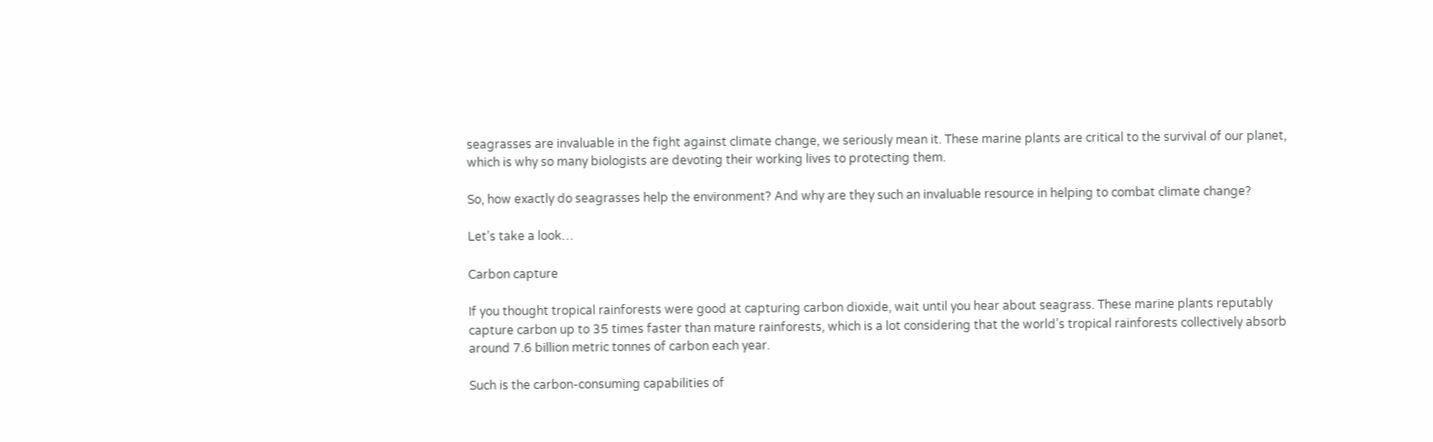seagrasses are invaluable in the fight against climate change, we seriously mean it. These marine plants are critical to the survival of our planet, which is why so many biologists are devoting their working lives to protecting them.

So, how exactly do seagrasses help the environment? And why are they such an invaluable resource in helping to combat climate change?

Let’s take a look…

Carbon capture

If you thought tropical rainforests were good at capturing carbon dioxide, wait until you hear about seagrass. These marine plants reputably capture carbon up to 35 times faster than mature rainforests, which is a lot considering that the world’s tropical rainforests collectively absorb around 7.6 billion metric tonnes of carbon each year.

Such is the carbon-consuming capabilities of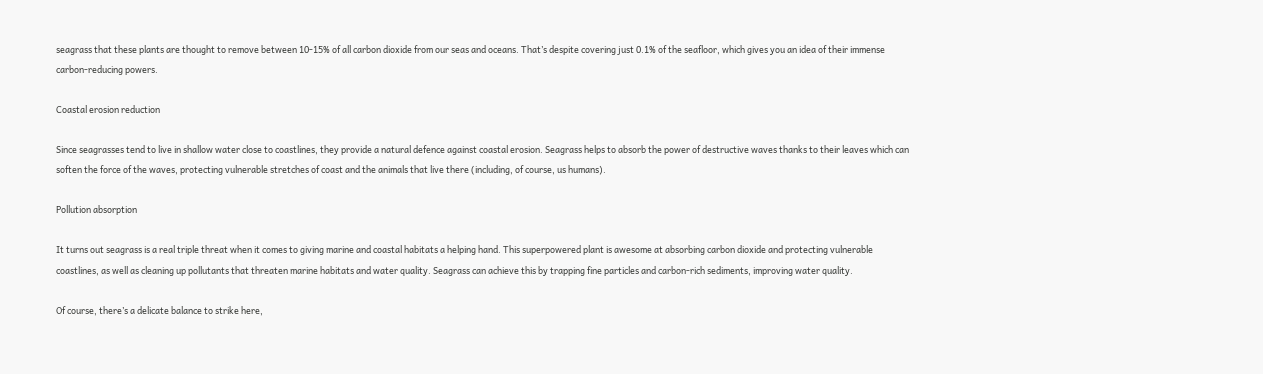seagrass that these plants are thought to remove between 10-15% of all carbon dioxide from our seas and oceans. That’s despite covering just 0.1% of the seafloor, which gives you an idea of their immense carbon-reducing powers.

Coastal erosion reduction

Since seagrasses tend to live in shallow water close to coastlines, they provide a natural defence against coastal erosion. Seagrass helps to absorb the power of destructive waves thanks to their leaves which can soften the force of the waves, protecting vulnerable stretches of coast and the animals that live there (including, of course, us humans).

Pollution absorption

It turns out seagrass is a real triple threat when it comes to giving marine and coastal habitats a helping hand. This superpowered plant is awesome at absorbing carbon dioxide and protecting vulnerable coastlines, as well as cleaning up pollutants that threaten marine habitats and water quality. Seagrass can achieve this by trapping fine particles and carbon-rich sediments, improving water quality.

Of course, there’s a delicate balance to strike here,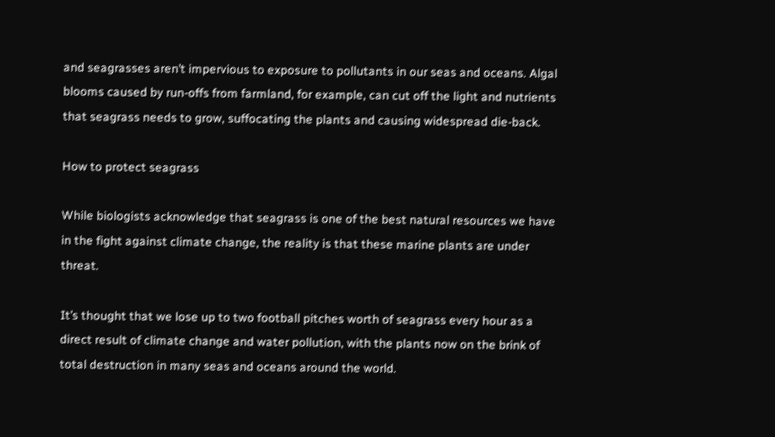and seagrasses aren’t impervious to exposure to pollutants in our seas and oceans. Algal blooms caused by run-offs from farmland, for example, can cut off the light and nutrients that seagrass needs to grow, suffocating the plants and causing widespread die-back.

How to protect seagrass

While biologists acknowledge that seagrass is one of the best natural resources we have in the fight against climate change, the reality is that these marine plants are under threat.

It’s thought that we lose up to two football pitches worth of seagrass every hour as a direct result of climate change and water pollution, with the plants now on the brink of total destruction in many seas and oceans around the world.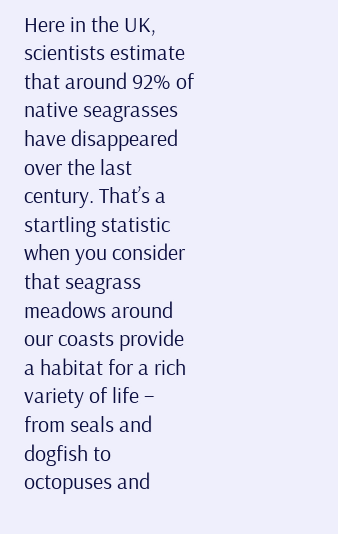Here in the UK, scientists estimate that around 92% of native seagrasses have disappeared over the last century. That’s a startling statistic when you consider that seagrass meadows around our coasts provide a habitat for a rich variety of life – from seals and dogfish to octopuses and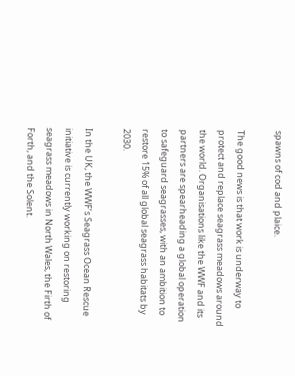spawns of cod and plaice.

The good news is that work is underway to protect and replace seagrass meadows around the world. Organisations like the WWF and its partners are spearheading a global operation to safeguard seagrasses, with an ambition to restore 15% of all global seagrass habitats by 2030.

In the UK, the WWF’s Seagrass Ocean Rescue initiative is currently working on restoring seagrass meadows in North Wales, the Firth of Forth, and the Solent.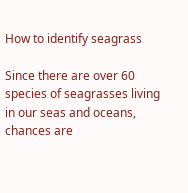How to identify seagrass

Since there are over 60 species of seagrasses living in our seas and oceans, chances are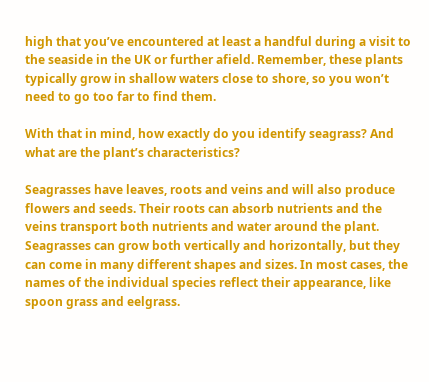high that you’ve encountered at least a handful during a visit to the seaside in the UK or further afield. Remember, these plants typically grow in shallow waters close to shore, so you won’t need to go too far to find them.

With that in mind, how exactly do you identify seagrass? And what are the plant’s characteristics?

Seagrasses have leaves, roots and veins and will also produce flowers and seeds. Their roots can absorb nutrients and the veins transport both nutrients and water around the plant. Seagrasses can grow both vertically and horizontally, but they can come in many different shapes and sizes. In most cases, the names of the individual species reflect their appearance, like spoon grass and eelgrass.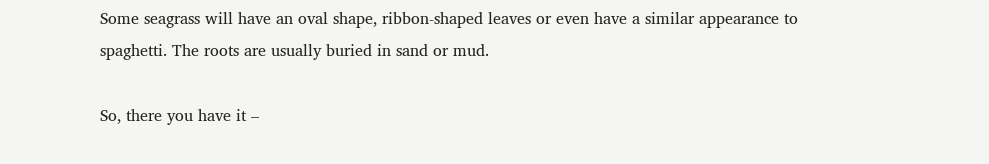Some seagrass will have an oval shape, ribbon-shaped leaves or even have a similar appearance to spaghetti. The roots are usually buried in sand or mud.

So, there you have it –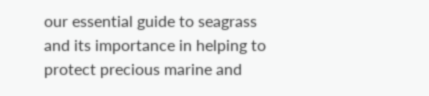our essential guide to seagrass and its importance in helping to protect precious marine and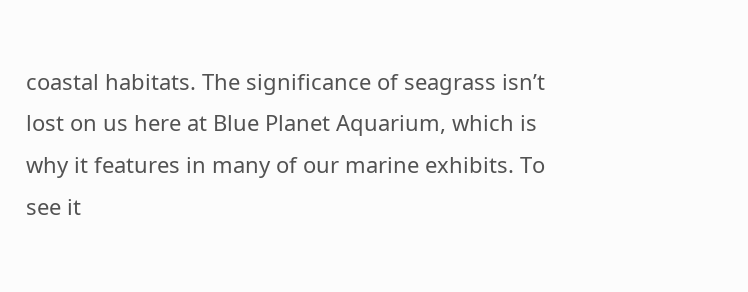coastal habitats. The significance of seagrass isn’t lost on us here at Blue Planet Aquarium, which is why it features in many of our marine exhibits. To see it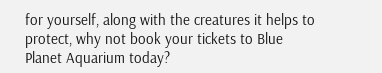for yourself, along with the creatures it helps to protect, why not book your tickets to Blue Planet Aquarium today?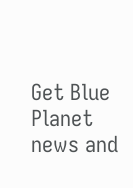Get Blue Planet news and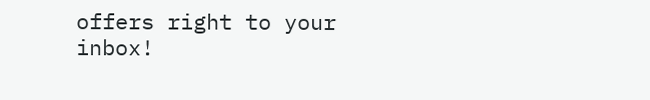offers right to your inbox!